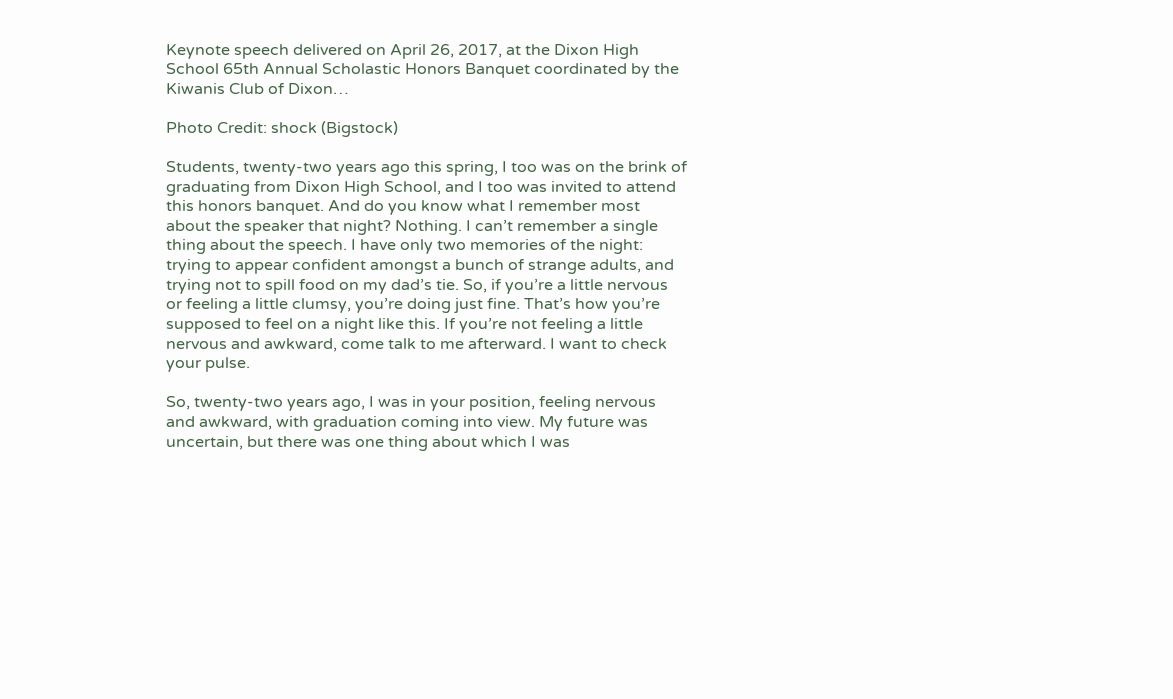Keynote speech delivered on April 26, 2017, at the Dixon High School 65th Annual Scholastic Honors Banquet coordinated by the Kiwanis Club of Dixon…

Photo Credit: shock (Bigstock)

Students, twenty-two years ago this spring, I too was on the brink of graduating from Dixon High School, and I too was invited to attend this honors banquet. And do you know what I remember most about the speaker that night? Nothing. I can’t remember a single thing about the speech. I have only two memories of the night: trying to appear confident amongst a bunch of strange adults, and trying not to spill food on my dad’s tie. So, if you’re a little nervous or feeling a little clumsy, you’re doing just fine. That’s how you’re supposed to feel on a night like this. If you’re not feeling a little nervous and awkward, come talk to me afterward. I want to check your pulse.

So, twenty-two years ago, I was in your position, feeling nervous and awkward, with graduation coming into view. My future was uncertain, but there was one thing about which I was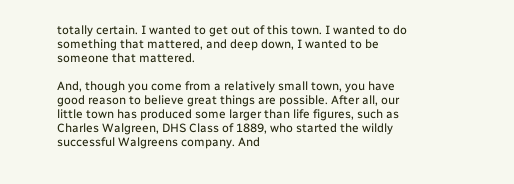totally certain. I wanted to get out of this town. I wanted to do something that mattered, and deep down, I wanted to be someone that mattered.

And, though you come from a relatively small town, you have good reason to believe great things are possible. After all, our little town has produced some larger than life figures, such as Charles Walgreen, DHS Class of 1889, who started the wildly successful Walgreens company. And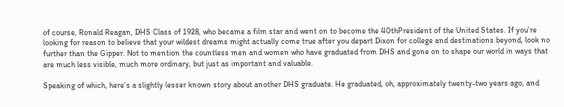of course, Ronald Reagan, DHS Class of 1928, who became a film star and went on to become the 40thPresident of the United States. If you’re looking for reason to believe that your wildest dreams might actually come true after you depart Dixon for college and destinations beyond, look no further than the Gipper. Not to mention the countless men and women who have graduated from DHS and gone on to shape our world in ways that are much less visible, much more ordinary, but just as important and valuable.

Speaking of which, here’s a slightly lesser known story about another DHS graduate. He graduated, oh, approximately twenty-two years ago, and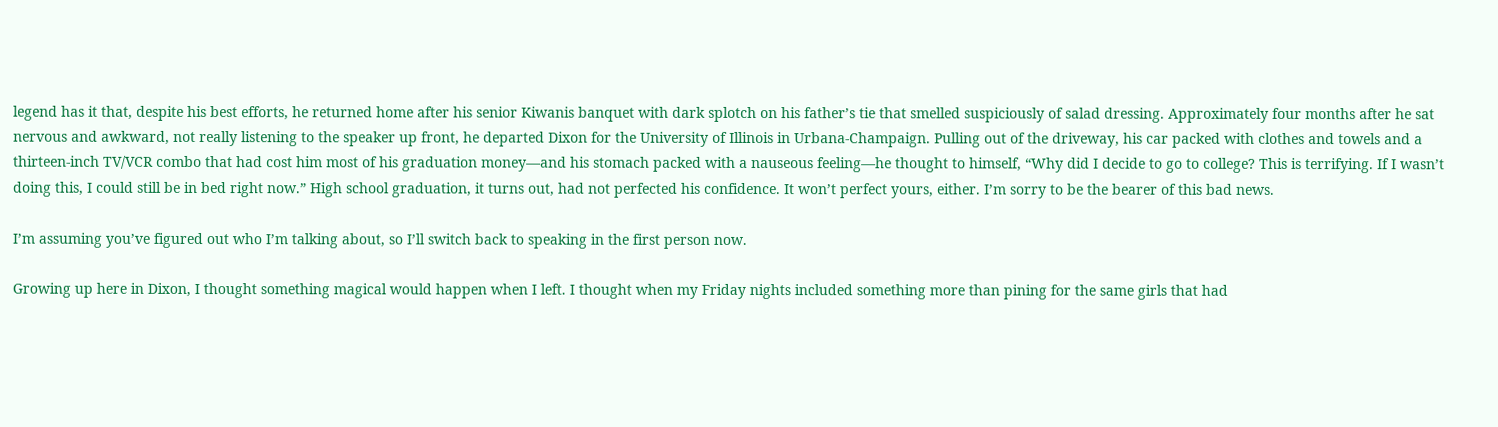legend has it that, despite his best efforts, he returned home after his senior Kiwanis banquet with dark splotch on his father’s tie that smelled suspiciously of salad dressing. Approximately four months after he sat nervous and awkward, not really listening to the speaker up front, he departed Dixon for the University of Illinois in Urbana-Champaign. Pulling out of the driveway, his car packed with clothes and towels and a thirteen-inch TV/VCR combo that had cost him most of his graduation money—and his stomach packed with a nauseous feeling—he thought to himself, “Why did I decide to go to college? This is terrifying. If I wasn’t doing this, I could still be in bed right now.” High school graduation, it turns out, had not perfected his confidence. It won’t perfect yours, either. I’m sorry to be the bearer of this bad news.

I’m assuming you’ve figured out who I’m talking about, so I’ll switch back to speaking in the first person now.

Growing up here in Dixon, I thought something magical would happen when I left. I thought when my Friday nights included something more than pining for the same girls that had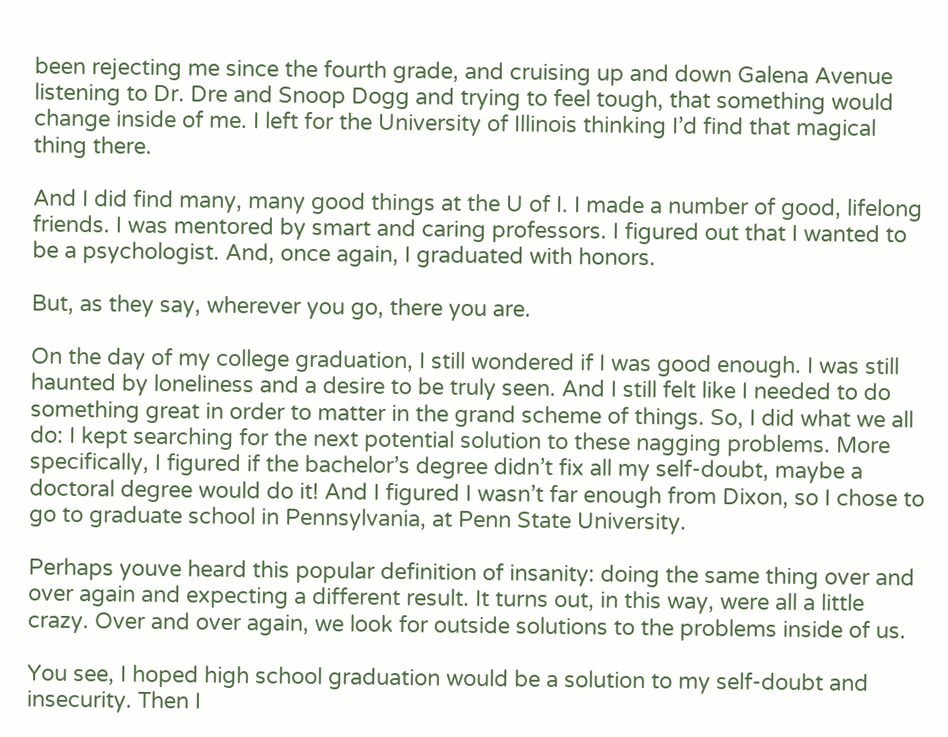been rejecting me since the fourth grade, and cruising up and down Galena Avenue listening to Dr. Dre and Snoop Dogg and trying to feel tough, that something would change inside of me. I left for the University of Illinois thinking I’d find that magical thing there.

And I did find many, many good things at the U of I. I made a number of good, lifelong friends. I was mentored by smart and caring professors. I figured out that I wanted to be a psychologist. And, once again, I graduated with honors.

But, as they say, wherever you go, there you are.

On the day of my college graduation, I still wondered if I was good enough. I was still haunted by loneliness and a desire to be truly seen. And I still felt like I needed to do something great in order to matter in the grand scheme of things. So, I did what we all do: I kept searching for the next potential solution to these nagging problems. More specifically, I figured if the bachelor’s degree didn’t fix all my self-doubt, maybe a doctoral degree would do it! And I figured I wasn’t far enough from Dixon, so I chose to go to graduate school in Pennsylvania, at Penn State University.

Perhaps youve heard this popular definition of insanity: doing the same thing over and over again and expecting a different result. It turns out, in this way, were all a little crazy. Over and over again, we look for outside solutions to the problems inside of us.

You see, I hoped high school graduation would be a solution to my self-doubt and insecurity. Then I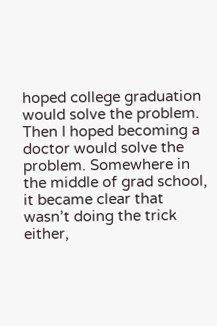hoped college graduation would solve the problem. Then I hoped becoming a doctor would solve the problem. Somewhere in the middle of grad school, it became clear that wasn’t doing the trick either,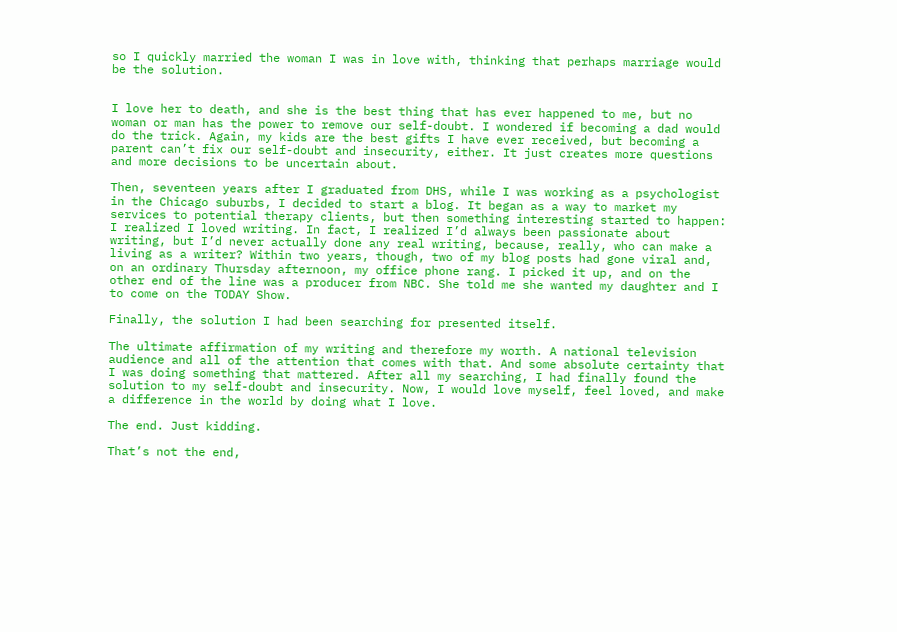so I quickly married the woman I was in love with, thinking that perhaps marriage would be the solution.


I love her to death, and she is the best thing that has ever happened to me, but no woman or man has the power to remove our self-doubt. I wondered if becoming a dad would do the trick. Again, my kids are the best gifts I have ever received, but becoming a parent can’t fix our self-doubt and insecurity, either. It just creates more questions and more decisions to be uncertain about.

Then, seventeen years after I graduated from DHS, while I was working as a psychologist in the Chicago suburbs, I decided to start a blog. It began as a way to market my services to potential therapy clients, but then something interesting started to happen: I realized I loved writing. In fact, I realized I’d always been passionate about writing, but I’d never actually done any real writing, because, really, who can make a living as a writer? Within two years, though, two of my blog posts had gone viral and, on an ordinary Thursday afternoon, my office phone rang. I picked it up, and on the other end of the line was a producer from NBC. She told me she wanted my daughter and I to come on the TODAY Show.

Finally, the solution I had been searching for presented itself.

The ultimate affirmation of my writing and therefore my worth. A national television audience and all of the attention that comes with that. And some absolute certainty that I was doing something that mattered. After all my searching, I had finally found the solution to my self-doubt and insecurity. Now, I would love myself, feel loved, and make a difference in the world by doing what I love.

The end. Just kidding.

That’s not the end,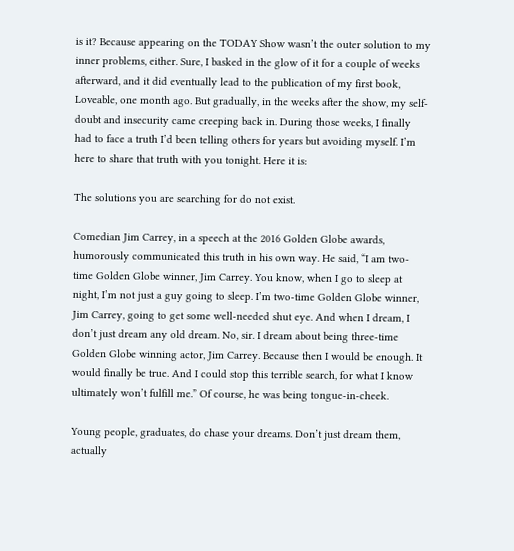is it? Because appearing on the TODAY Show wasn’t the outer solution to my inner problems, either. Sure, I basked in the glow of it for a couple of weeks afterward, and it did eventually lead to the publication of my first book, Loveable, one month ago. But gradually, in the weeks after the show, my self-doubt and insecurity came creeping back in. During those weeks, I finally had to face a truth I’d been telling others for years but avoiding myself. I’m here to share that truth with you tonight. Here it is:

The solutions you are searching for do not exist.

Comedian Jim Carrey, in a speech at the 2016 Golden Globe awards, humorously communicated this truth in his own way. He said, “I am two-time Golden Globe winner, Jim Carrey. You know, when I go to sleep at night, I’m not just a guy going to sleep. I’m two-time Golden Globe winner, Jim Carrey, going to get some well-needed shut eye. And when I dream, I don’t just dream any old dream. No, sir. I dream about being three-time Golden Globe winning actor, Jim Carrey. Because then I would be enough. It would finally be true. And I could stop this terrible search, for what I know ultimately won’t fulfill me.” Of course, he was being tongue-in-cheek.

Young people, graduates, do chase your dreams. Don’t just dream them, actually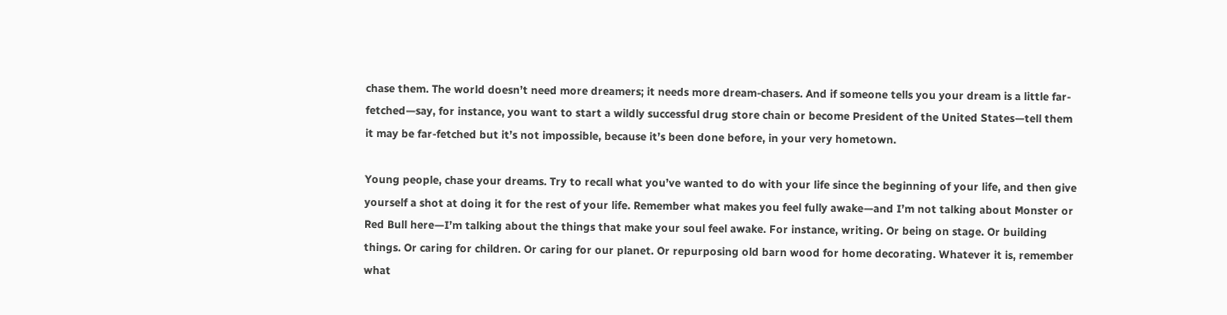chase them. The world doesn’t need more dreamers; it needs more dream-chasers. And if someone tells you your dream is a little far-fetched—say, for instance, you want to start a wildly successful drug store chain or become President of the United States—tell them it may be far-fetched but it’s not impossible, because it’s been done before, in your very hometown.

Young people, chase your dreams. Try to recall what you’ve wanted to do with your life since the beginning of your life, and then give yourself a shot at doing it for the rest of your life. Remember what makes you feel fully awake—and I’m not talking about Monster or Red Bull here—I’m talking about the things that make your soul feel awake. For instance, writing. Or being on stage. Or building things. Or caring for children. Or caring for our planet. Or repurposing old barn wood for home decorating. Whatever it is, remember what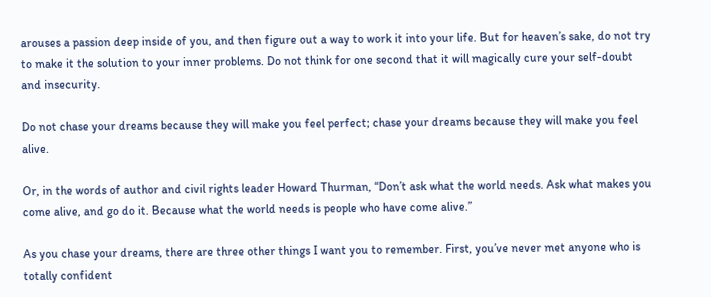arouses a passion deep inside of you, and then figure out a way to work it into your life. But for heaven’s sake, do not try to make it the solution to your inner problems. Do not think for one second that it will magically cure your self-doubt and insecurity.

Do not chase your dreams because they will make you feel perfect; chase your dreams because they will make you feel alive.

Or, in the words of author and civil rights leader Howard Thurman, “Don’t ask what the world needs. Ask what makes you come alive, and go do it. Because what the world needs is people who have come alive.”

As you chase your dreams, there are three other things I want you to remember. First, you’ve never met anyone who is totally confident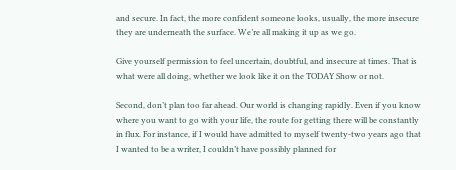and secure. In fact, the more confident someone looks, usually, the more insecure they are underneath the surface. We’re all making it up as we go.

Give yourself permission to feel uncertain, doubtful, and insecure at times. That is what were all doing, whether we look like it on the TODAY Show or not.

Second, don’t plan too far ahead. Our world is changing rapidly. Even if you know where you want to go with your life, the route for getting there will be constantly in flux. For instance, if I would have admitted to myself twenty-two years ago that I wanted to be a writer, I couldn’t have possibly planned for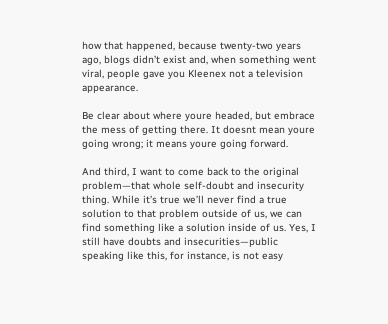how that happened, because twenty-two years ago, blogs didn’t exist and, when something went viral, people gave you Kleenex not a television appearance.

Be clear about where youre headed, but embrace the mess of getting there. It doesnt mean youre going wrong; it means youre going forward.

And third, I want to come back to the original problem—that whole self-doubt and insecurity thing. While it’s true we’ll never find a true solution to that problem outside of us, we can find something like a solution inside of us. Yes, I still have doubts and insecurities—public speaking like this, for instance, is not easy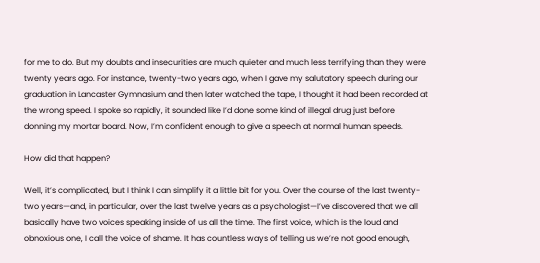for me to do. But my doubts and insecurities are much quieter and much less terrifying than they were twenty years ago. For instance, twenty-two years ago, when I gave my salutatory speech during our graduation in Lancaster Gymnasium and then later watched the tape, I thought it had been recorded at the wrong speed. I spoke so rapidly, it sounded like I’d done some kind of illegal drug just before donning my mortar board. Now, I’m confident enough to give a speech at normal human speeds.

How did that happen?

Well, it’s complicated, but I think I can simplify it a little bit for you. Over the course of the last twenty-two years—and, in particular, over the last twelve years as a psychologist—I’ve discovered that we all basically have two voices speaking inside of us all the time. The first voice, which is the loud and obnoxious one, I call the voice of shame. It has countless ways of telling us we’re not good enough,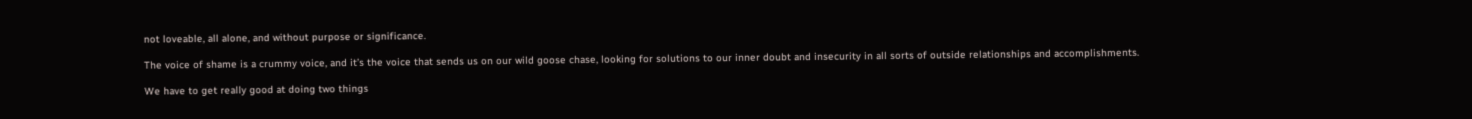not loveable, all alone, and without purpose or significance.

The voice of shame is a crummy voice, and it’s the voice that sends us on our wild goose chase, looking for solutions to our inner doubt and insecurity in all sorts of outside relationships and accomplishments.

We have to get really good at doing two things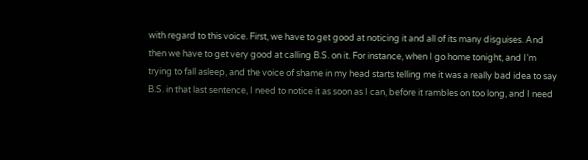with regard to this voice. First, we have to get good at noticing it and all of its many disguises. And then we have to get very good at calling B.S. on it. For instance, when I go home tonight, and I’m trying to fall asleep, and the voice of shame in my head starts telling me it was a really bad idea to say B.S. in that last sentence, I need to notice it as soon as I can, before it rambles on too long, and I need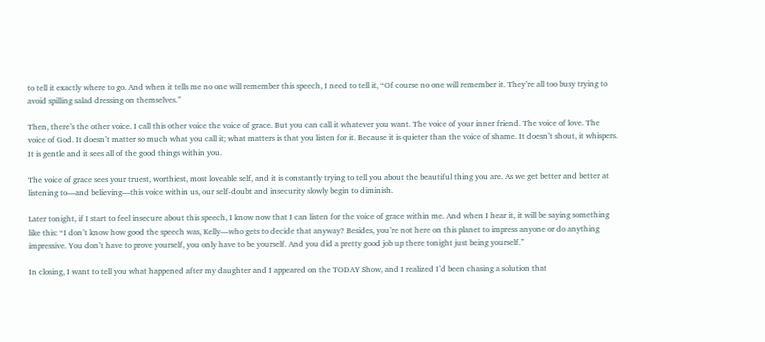to tell it exactly where to go. And when it tells me no one will remember this speech, I need to tell it, “Of course no one will remember it. They’re all too busy trying to avoid spilling salad dressing on themselves.”

Then, there’s the other voice. I call this other voice the voice of grace. But you can call it whatever you want. The voice of your inner friend. The voice of love. The voice of God. It doesn’t matter so much what you call it; what matters is that you listen for it. Because it is quieter than the voice of shame. It doesn’t shout, it whispers. It is gentle and it sees all of the good things within you.

The voice of grace sees your truest, worthiest, most loveable self, and it is constantly trying to tell you about the beautiful thing you are. As we get better and better at listening to—and believing—this voice within us, our self-doubt and insecurity slowly begin to diminish.

Later tonight, if I start to feel insecure about this speech, I know now that I can listen for the voice of grace within me. And when I hear it, it will be saying something like this: “I don’t know how good the speech was, Kelly—who gets to decide that anyway? Besides, you’re not here on this planet to impress anyone or do anything impressive. You don’t have to prove yourself, you only have to be yourself. And you did a pretty good job up there tonight just being yourself.”

In closing, I want to tell you what happened after my daughter and I appeared on the TODAY Show, and I realized I’d been chasing a solution that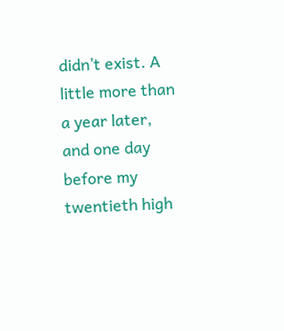didn’t exist. A little more than a year later, and one day before my twentieth high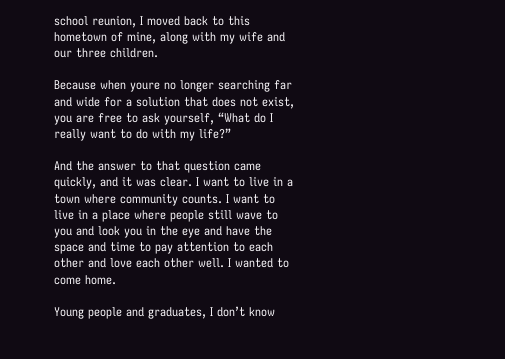school reunion, I moved back to this hometown of mine, along with my wife and our three children.

Because when youre no longer searching far and wide for a solution that does not exist, you are free to ask yourself, “What do I really want to do with my life?”

And the answer to that question came quickly, and it was clear. I want to live in a town where community counts. I want to live in a place where people still wave to you and look you in the eye and have the space and time to pay attention to each other and love each other well. I wanted to come home.

Young people and graduates, I don’t know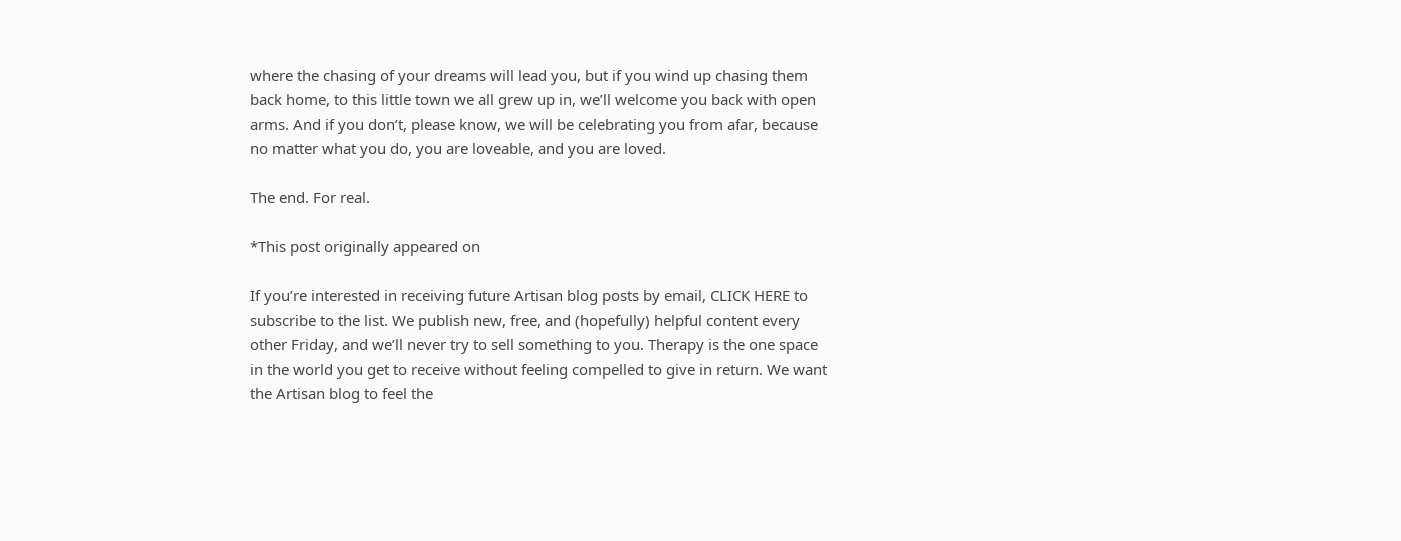where the chasing of your dreams will lead you, but if you wind up chasing them back home, to this little town we all grew up in, we’ll welcome you back with open arms. And if you don’t, please know, we will be celebrating you from afar, because no matter what you do, you are loveable, and you are loved.

The end. For real.

*This post originally appeared on

If you’re interested in receiving future Artisan blog posts by email, CLICK HERE to subscribe to the list. We publish new, free, and (hopefully) helpful content every other Friday, and we’ll never try to sell something to you. Therapy is the one space in the world you get to receive without feeling compelled to give in return. We want the Artisan blog to feel the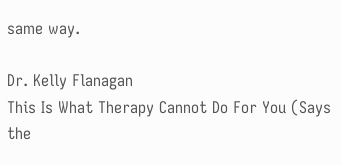same way.

Dr. Kelly Flanagan
This Is What Therapy Cannot Do For You (Says the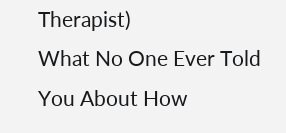Therapist)
What No One Ever Told You About How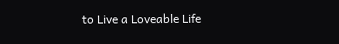to Live a Loveable Life